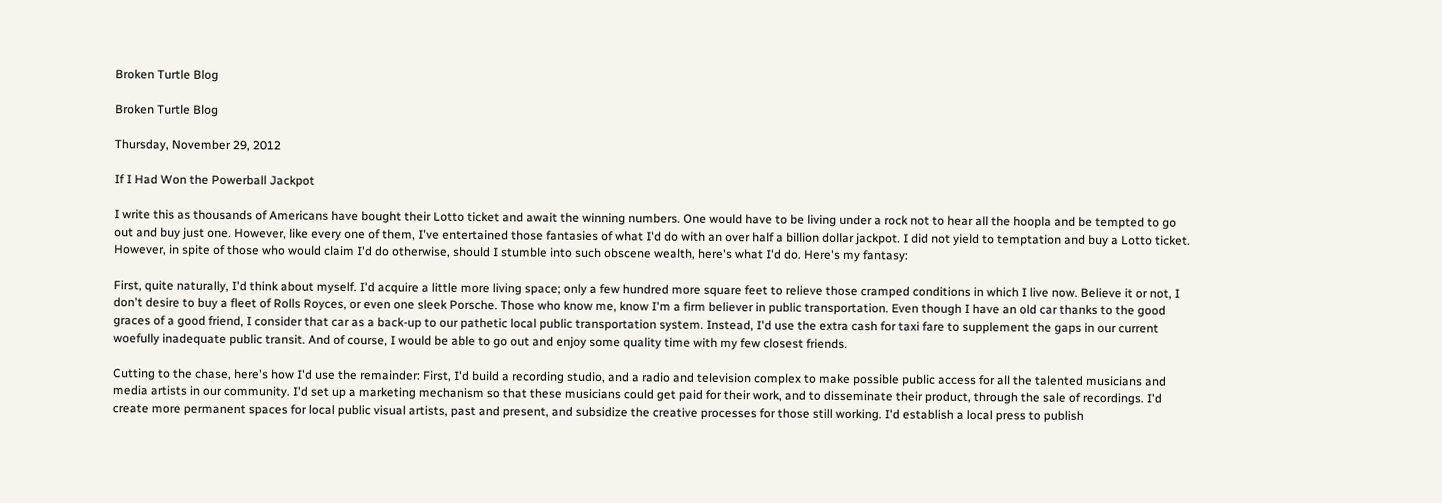Broken Turtle Blog

Broken Turtle Blog

Thursday, November 29, 2012

If I Had Won the Powerball Jackpot

I write this as thousands of Americans have bought their Lotto ticket and await the winning numbers. One would have to be living under a rock not to hear all the hoopla and be tempted to go out and buy just one. However, like every one of them, I've entertained those fantasies of what I'd do with an over half a billion dollar jackpot. I did not yield to temptation and buy a Lotto ticket. However, in spite of those who would claim I'd do otherwise, should I stumble into such obscene wealth, here's what I'd do. Here's my fantasy:

First, quite naturally, I'd think about myself. I'd acquire a little more living space; only a few hundred more square feet to relieve those cramped conditions in which I live now. Believe it or not, I don't desire to buy a fleet of Rolls Royces, or even one sleek Porsche. Those who know me, know I'm a firm believer in public transportation. Even though I have an old car thanks to the good graces of a good friend, I consider that car as a back-up to our pathetic local public transportation system. Instead, I'd use the extra cash for taxi fare to supplement the gaps in our current woefully inadequate public transit. And of course, I would be able to go out and enjoy some quality time with my few closest friends.

Cutting to the chase, here's how I'd use the remainder: First, I'd build a recording studio, and a radio and television complex to make possible public access for all the talented musicians and media artists in our community. I'd set up a marketing mechanism so that these musicians could get paid for their work, and to disseminate their product, through the sale of recordings. I'd create more permanent spaces for local public visual artists, past and present, and subsidize the creative processes for those still working. I'd establish a local press to publish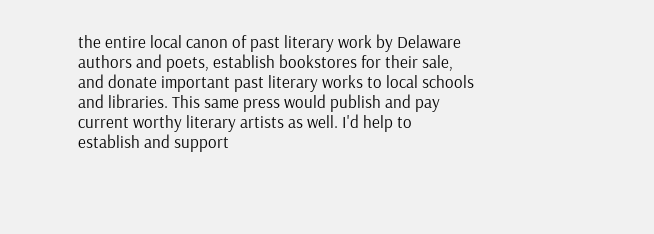the entire local canon of past literary work by Delaware authors and poets, establish bookstores for their sale, and donate important past literary works to local schools and libraries. This same press would publish and pay current worthy literary artists as well. I'd help to establish and support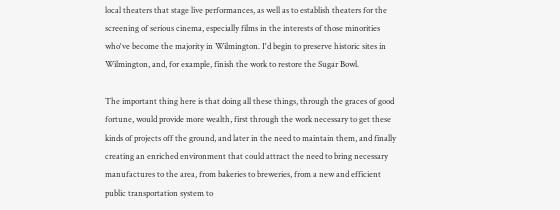local theaters that stage live performances, as well as to establish theaters for the screening of serious cinema, especially films in the interests of those minorities who've become the majority in Wilmington. I'd begin to preserve historic sites in Wilmington, and, for example, finish the work to restore the Sugar Bowl.

The important thing here is that doing all these things, through the graces of good fortune, would provide more wealth, first through the work necessary to get these kinds of projects off the ground, and later in the need to maintain them, and finally creating an enriched environment that could attract the need to bring necessary manufactures to the area, from bakeries to breweries, from a new and efficient public transportation system to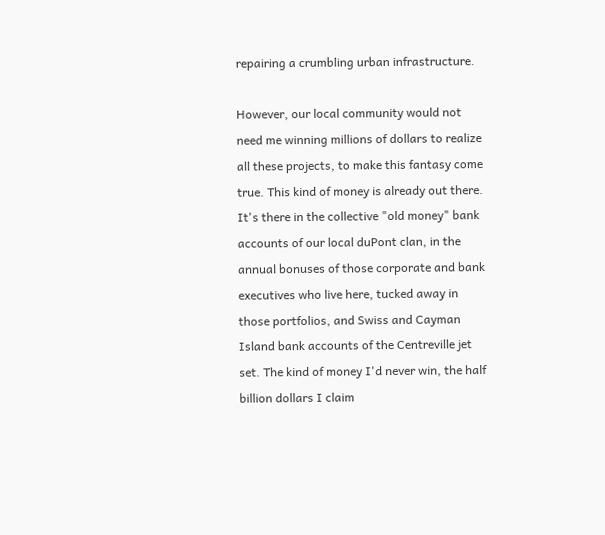repairing a crumbling urban infrastructure.

However, our local community would not need me winning millions of dollars to realize all these projects, to make this fantasy come true. This kind of money is already out there. It's there in the collective "old money" bank accounts of our local duPont clan, in the annual bonuses of those corporate and bank executives who live here, tucked away in those portfolios, and Swiss and Cayman Island bank accounts of the Centreville jet set. The kind of money I'd never win, the half billion dollars I claim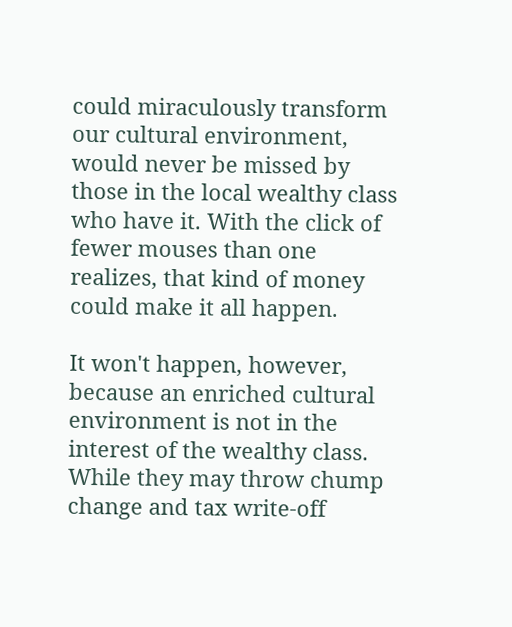could miraculously transform our cultural environment, would never be missed by those in the local wealthy class who have it. With the click of fewer mouses than one realizes, that kind of money could make it all happen.

It won't happen, however, because an enriched cultural environment is not in the interest of the wealthy class. While they may throw chump change and tax write-off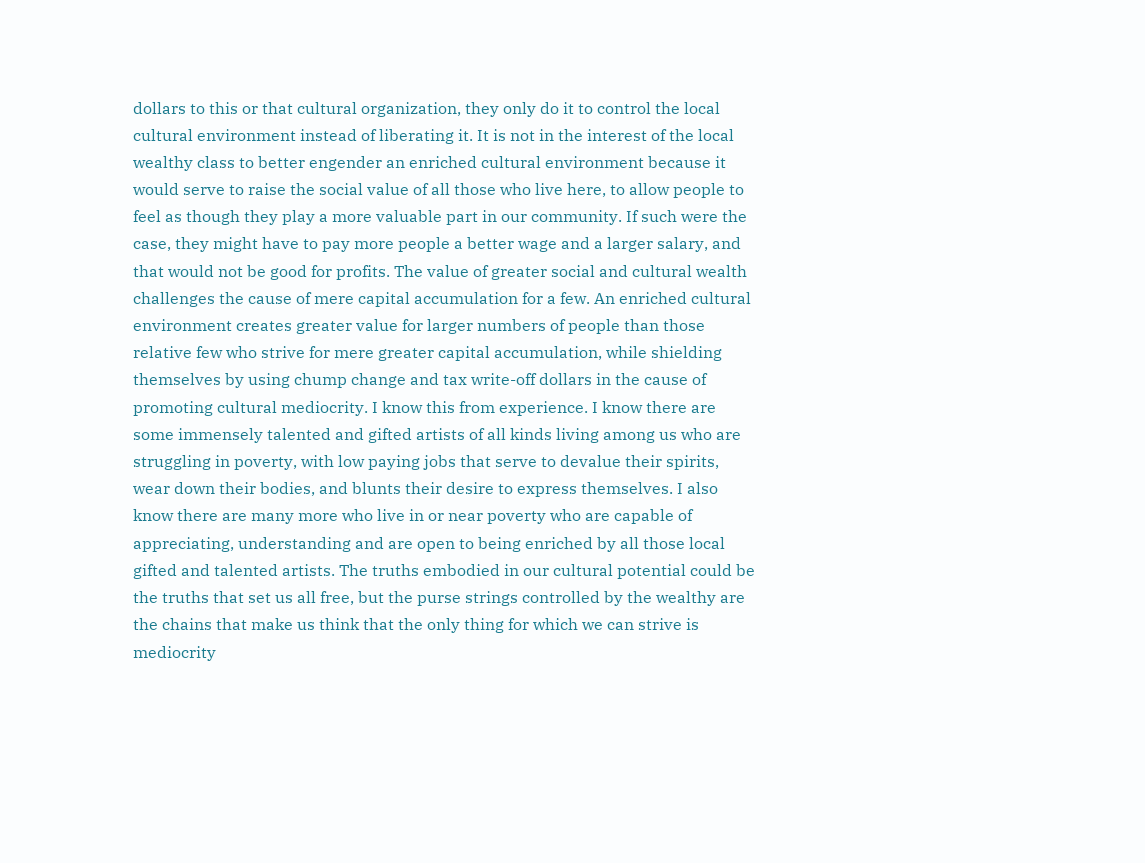dollars to this or that cultural organization, they only do it to control the local cultural environment instead of liberating it. It is not in the interest of the local wealthy class to better engender an enriched cultural environment because it would serve to raise the social value of all those who live here, to allow people to feel as though they play a more valuable part in our community. If such were the case, they might have to pay more people a better wage and a larger salary, and that would not be good for profits. The value of greater social and cultural wealth challenges the cause of mere capital accumulation for a few. An enriched cultural environment creates greater value for larger numbers of people than those relative few who strive for mere greater capital accumulation, while shielding themselves by using chump change and tax write-off dollars in the cause of promoting cultural mediocrity. I know this from experience. I know there are some immensely talented and gifted artists of all kinds living among us who are struggling in poverty, with low paying jobs that serve to devalue their spirits, wear down their bodies, and blunts their desire to express themselves. I also know there are many more who live in or near poverty who are capable of appreciating, understanding and are open to being enriched by all those local gifted and talented artists. The truths embodied in our cultural potential could be the truths that set us all free, but the purse strings controlled by the wealthy are the chains that make us think that the only thing for which we can strive is mediocrity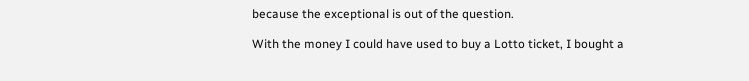because the exceptional is out of the question.

With the money I could have used to buy a Lotto ticket, I bought a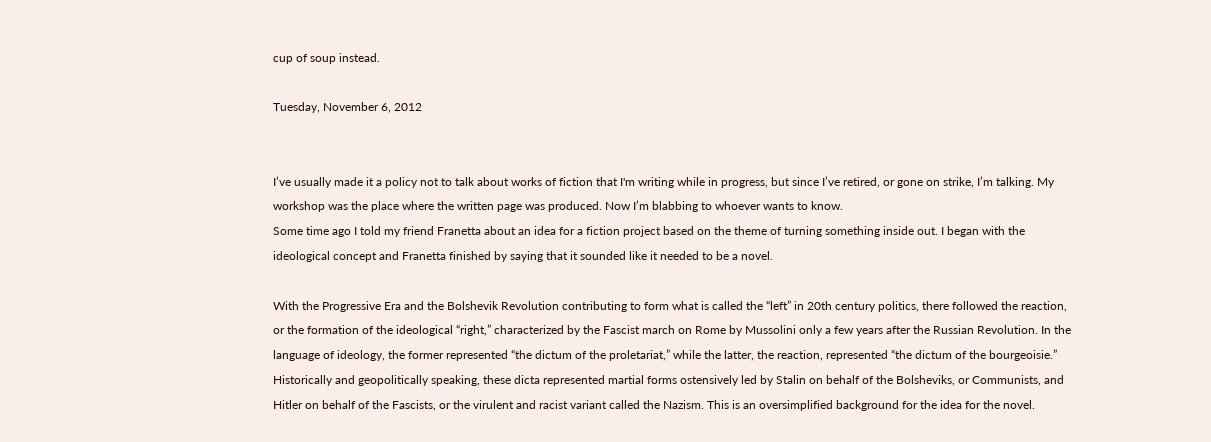cup of soup instead.

Tuesday, November 6, 2012


I’ve usually made it a policy not to talk about works of fiction that I'm writing while in progress, but since I’ve retired, or gone on strike, I’m talking. My workshop was the place where the written page was produced. Now I’m blabbing to whoever wants to know.
Some time ago I told my friend Franetta about an idea for a fiction project based on the theme of turning something inside out. I began with the ideological concept and Franetta finished by saying that it sounded like it needed to be a novel.

With the Progressive Era and the Bolshevik Revolution contributing to form what is called the “left” in 20th century politics, there followed the reaction, or the formation of the ideological “right,” characterized by the Fascist march on Rome by Mussolini only a few years after the Russian Revolution. In the language of ideology, the former represented “the dictum of the proletariat,” while the latter, the reaction, represented “the dictum of the bourgeoisie.”  Historically and geopolitically speaking, these dicta represented martial forms ostensively led by Stalin on behalf of the Bolsheviks, or Communists, and Hitler on behalf of the Fascists, or the virulent and racist variant called the Nazism. This is an oversimplified background for the idea for the novel.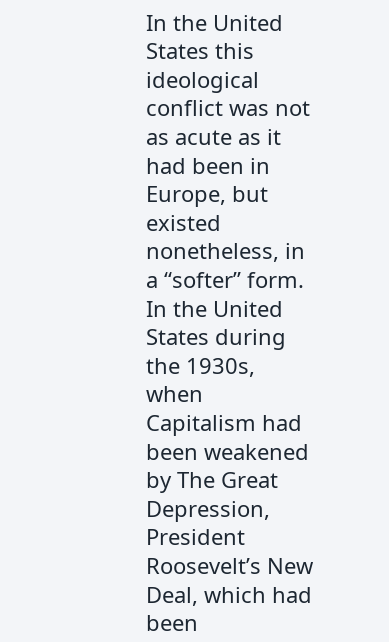In the United States this ideological conflict was not as acute as it had been in Europe, but existed nonetheless, in a “softer” form. In the United States during the 1930s, when Capitalism had been weakened by The Great Depression, President Roosevelt’s New Deal, which had been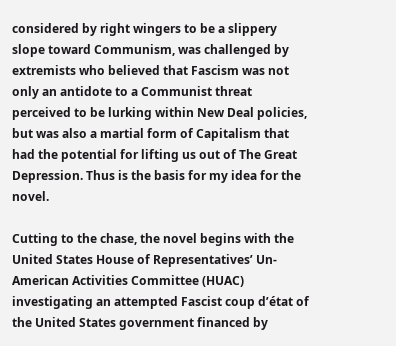considered by right wingers to be a slippery slope toward Communism, was challenged by extremists who believed that Fascism was not only an antidote to a Communist threat perceived to be lurking within New Deal policies, but was also a martial form of Capitalism that had the potential for lifting us out of The Great Depression. Thus is the basis for my idea for the novel.

Cutting to the chase, the novel begins with the United States House of Representatives’ Un-American Activities Committee (HUAC) investigating an attempted Fascist coup d’état of the United States government financed by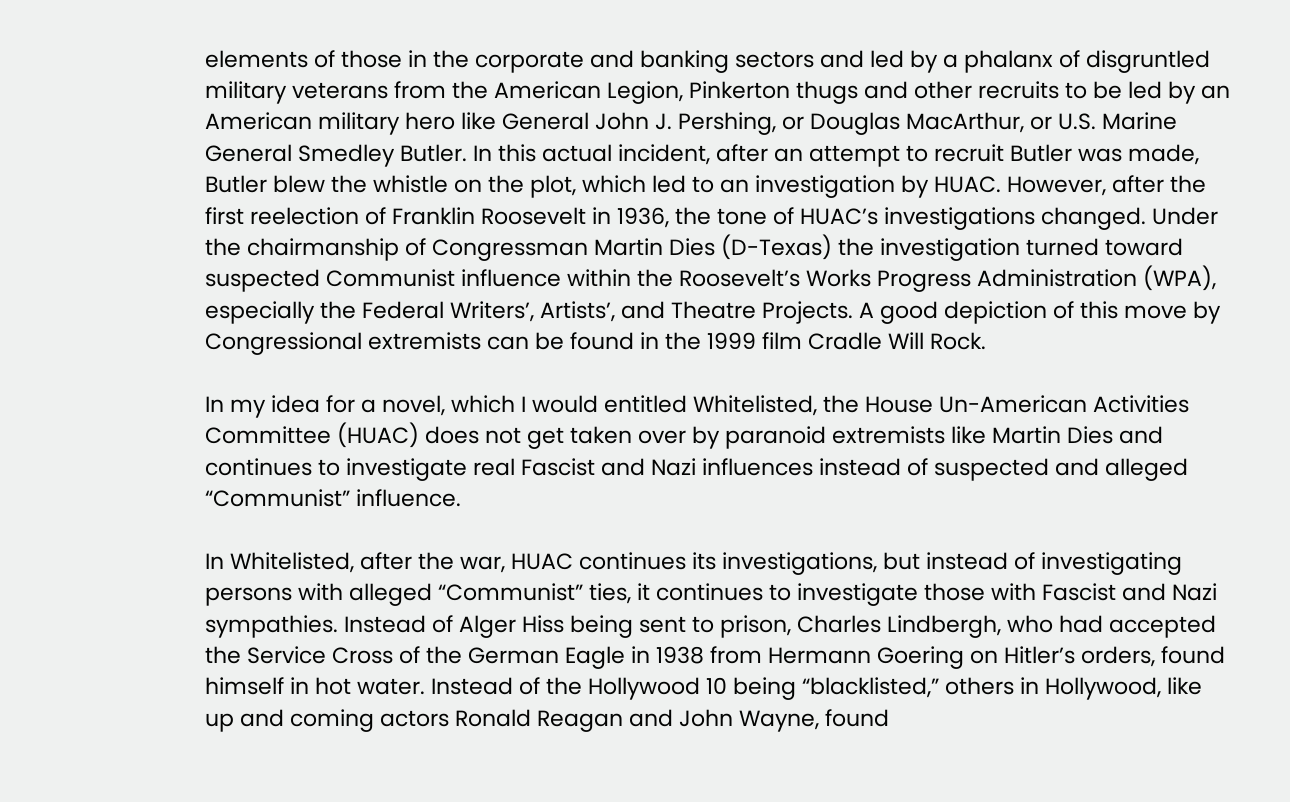elements of those in the corporate and banking sectors and led by a phalanx of disgruntled military veterans from the American Legion, Pinkerton thugs and other recruits to be led by an American military hero like General John J. Pershing, or Douglas MacArthur, or U.S. Marine General Smedley Butler. In this actual incident, after an attempt to recruit Butler was made, Butler blew the whistle on the plot, which led to an investigation by HUAC. However, after the first reelection of Franklin Roosevelt in 1936, the tone of HUAC’s investigations changed. Under the chairmanship of Congressman Martin Dies (D-Texas) the investigation turned toward suspected Communist influence within the Roosevelt’s Works Progress Administration (WPA), especially the Federal Writers’, Artists’, and Theatre Projects. A good depiction of this move by Congressional extremists can be found in the 1999 film Cradle Will Rock.

In my idea for a novel, which I would entitled Whitelisted, the House Un-American Activities Committee (HUAC) does not get taken over by paranoid extremists like Martin Dies and continues to investigate real Fascist and Nazi influences instead of suspected and alleged “Communist” influence.

In Whitelisted, after the war, HUAC continues its investigations, but instead of investigating persons with alleged “Communist” ties, it continues to investigate those with Fascist and Nazi sympathies. Instead of Alger Hiss being sent to prison, Charles Lindbergh, who had accepted the Service Cross of the German Eagle in 1938 from Hermann Goering on Hitler’s orders, found himself in hot water. Instead of the Hollywood 10 being “blacklisted,” others in Hollywood, like up and coming actors Ronald Reagan and John Wayne, found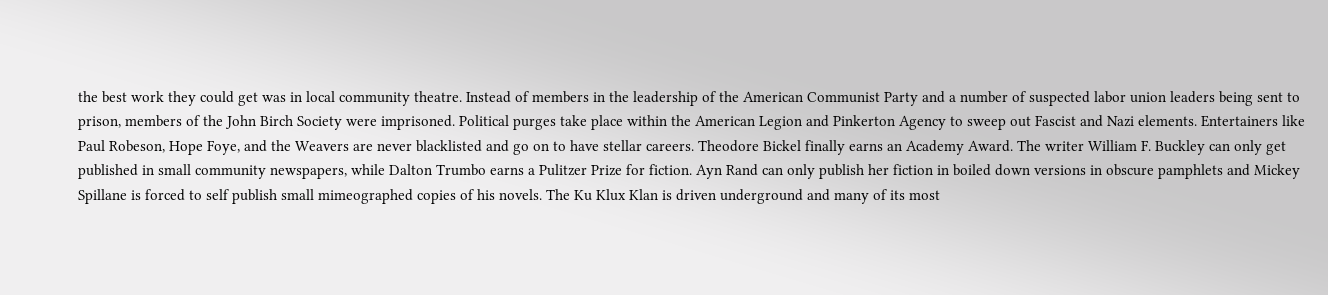the best work they could get was in local community theatre. Instead of members in the leadership of the American Communist Party and a number of suspected labor union leaders being sent to prison, members of the John Birch Society were imprisoned. Political purges take place within the American Legion and Pinkerton Agency to sweep out Fascist and Nazi elements. Entertainers like Paul Robeson, Hope Foye, and the Weavers are never blacklisted and go on to have stellar careers. Theodore Bickel finally earns an Academy Award. The writer William F. Buckley can only get published in small community newspapers, while Dalton Trumbo earns a Pulitzer Prize for fiction. Ayn Rand can only publish her fiction in boiled down versions in obscure pamphlets and Mickey Spillane is forced to self publish small mimeographed copies of his novels. The Ku Klux Klan is driven underground and many of its most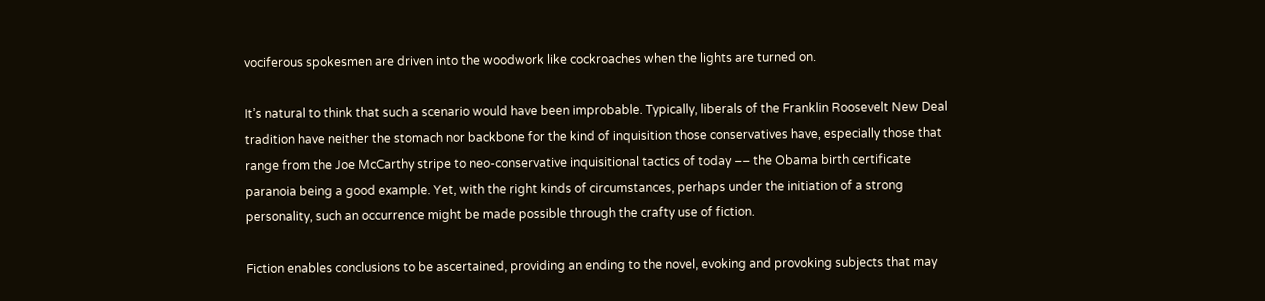vociferous spokesmen are driven into the woodwork like cockroaches when the lights are turned on.

It’s natural to think that such a scenario would have been improbable. Typically, liberals of the Franklin Roosevelt New Deal tradition have neither the stomach nor backbone for the kind of inquisition those conservatives have, especially those that range from the Joe McCarthy stripe to neo-conservative inquisitional tactics of today –– the Obama birth certificate paranoia being a good example. Yet, with the right kinds of circumstances, perhaps under the initiation of a strong personality, such an occurrence might be made possible through the crafty use of fiction.

Fiction enables conclusions to be ascertained, providing an ending to the novel, evoking and provoking subjects that may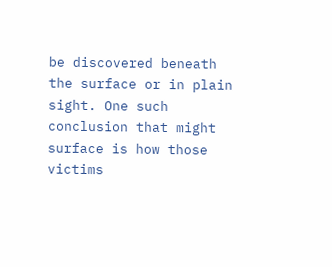be discovered beneath the surface or in plain sight. One such conclusion that might surface is how those victims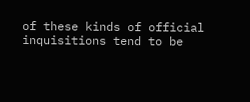of these kinds of official inquisitions tend to be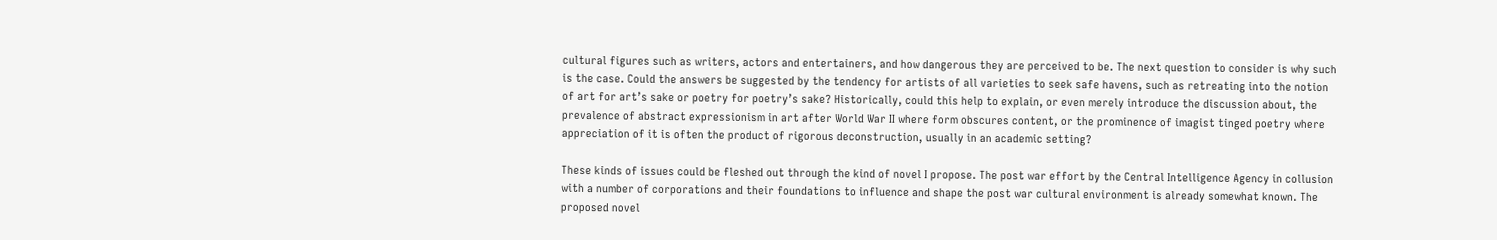cultural figures such as writers, actors and entertainers, and how dangerous they are perceived to be. The next question to consider is why such is the case. Could the answers be suggested by the tendency for artists of all varieties to seek safe havens, such as retreating into the notion of art for art’s sake or poetry for poetry’s sake? Historically, could this help to explain, or even merely introduce the discussion about, the prevalence of abstract expressionism in art after World War II where form obscures content, or the prominence of imagist tinged poetry where appreciation of it is often the product of rigorous deconstruction, usually in an academic setting?

These kinds of issues could be fleshed out through the kind of novel I propose. The post war effort by the Central Intelligence Agency in collusion with a number of corporations and their foundations to influence and shape the post war cultural environment is already somewhat known. The proposed novel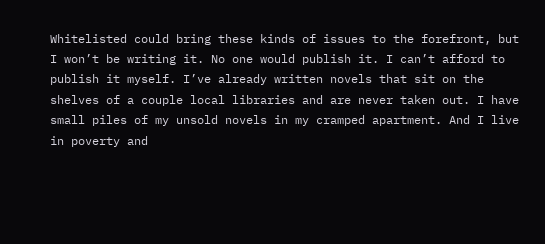Whitelisted could bring these kinds of issues to the forefront, but I won’t be writing it. No one would publish it. I can’t afford to publish it myself. I’ve already written novels that sit on the shelves of a couple local libraries and are never taken out. I have small piles of my unsold novels in my cramped apartment. And I live in poverty and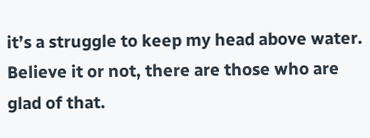it’s a struggle to keep my head above water. Believe it or not, there are those who are glad of that.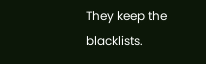They keep the blacklists.